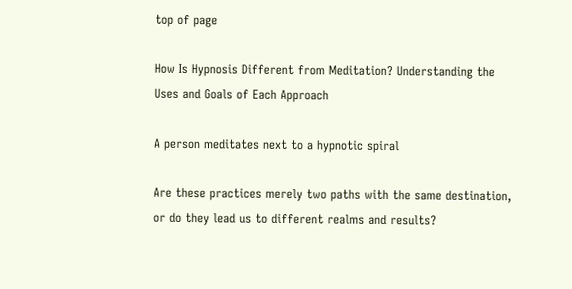top of page

How Is Hypnosis Different from Meditation? Understanding the Uses and Goals of Each Approach

A person meditates next to a hypnotic spiral

Are these practices merely two paths with the same destination, or do they lead us to different realms and results?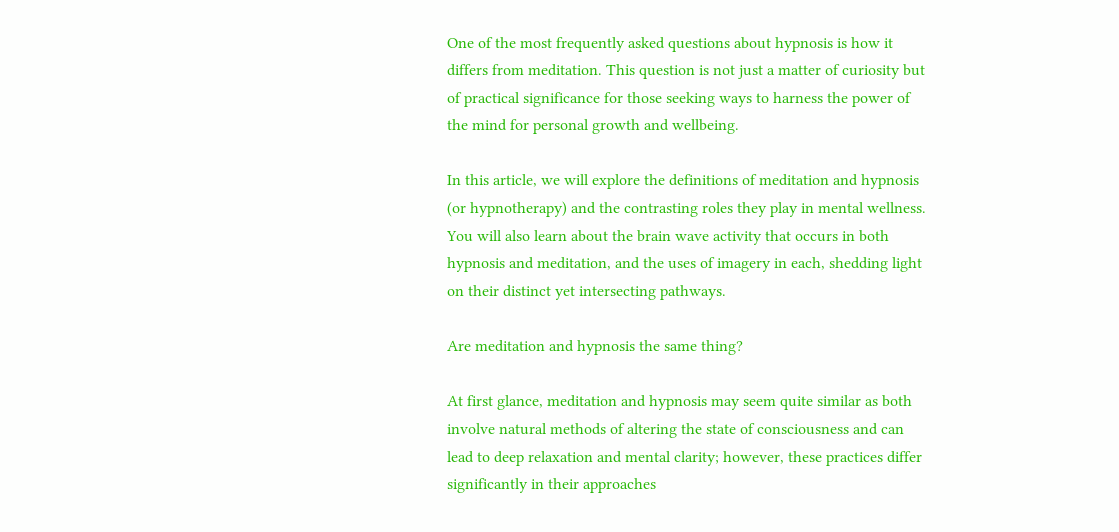One of the most frequently asked questions about hypnosis is how it differs from meditation. This question is not just a matter of curiosity but of practical significance for those seeking ways to harness the power of the mind for personal growth and wellbeing.

In this article, we will explore the definitions of meditation and hypnosis (or hypnotherapy) and the contrasting roles they play in mental wellness. You will also learn about the brain wave activity that occurs in both hypnosis and meditation, and the uses of imagery in each, shedding light on their distinct yet intersecting pathways.

Are meditation and hypnosis the same thing?

At first glance, meditation and hypnosis may seem quite similar as both involve natural methods of altering the state of consciousness and can lead to deep relaxation and mental clarity; however, these practices differ significantly in their approaches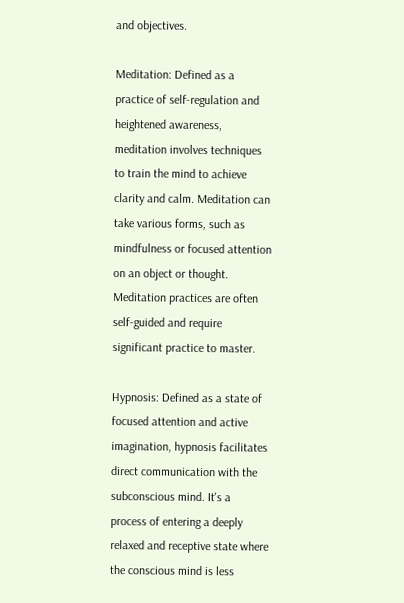and objectives.

Meditation: Defined as a practice of self-regulation and heightened awareness, meditation involves techniques to train the mind to achieve clarity and calm. Meditation can take various forms, such as mindfulness or focused attention on an object or thought. Meditation practices are often self-guided and require significant practice to master.

Hypnosis: Defined as a state of focused attention and active imagination, hypnosis facilitates direct communication with the subconscious mind. It's a process of entering a deeply relaxed and receptive state where the conscious mind is less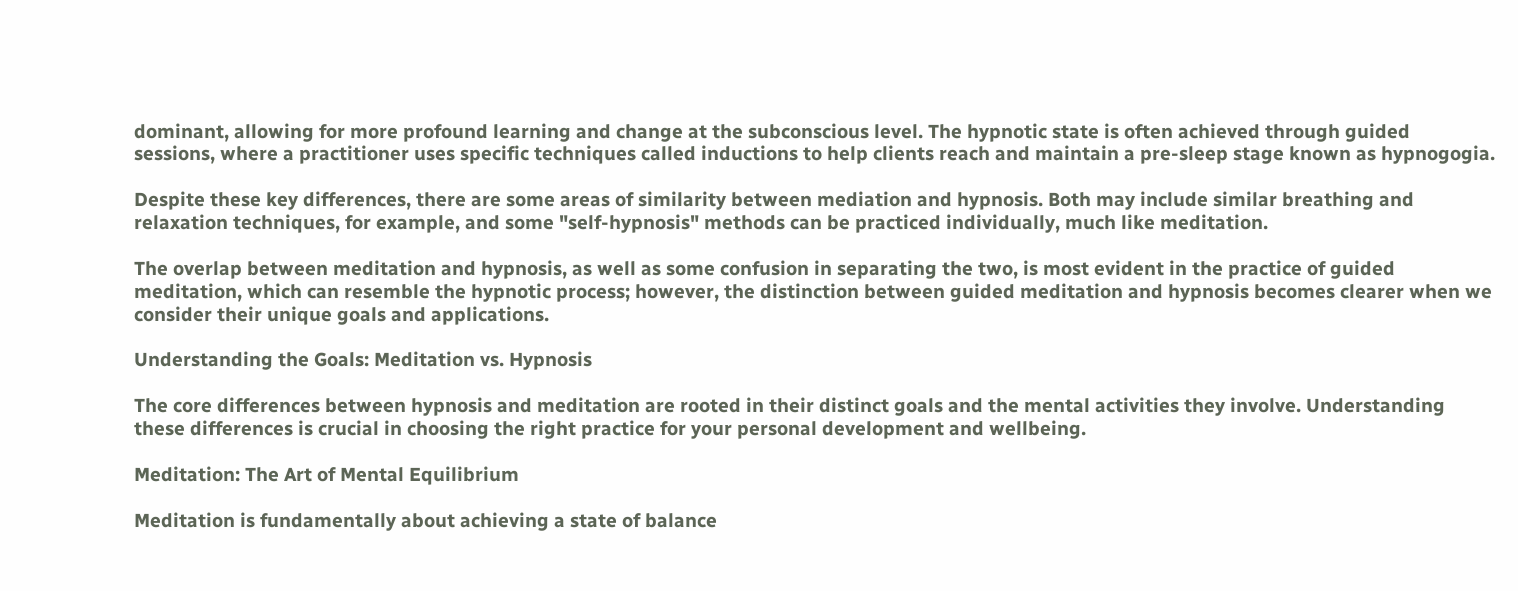dominant, allowing for more profound learning and change at the subconscious level. The hypnotic state is often achieved through guided sessions, where a practitioner uses specific techniques called inductions to help clients reach and maintain a pre-sleep stage known as hypnogogia.

Despite these key differences, there are some areas of similarity between mediation and hypnosis. Both may include similar breathing and relaxation techniques, for example, and some "self-hypnosis" methods can be practiced individually, much like meditation.

The overlap between meditation and hypnosis, as well as some confusion in separating the two, is most evident in the practice of guided meditation, which can resemble the hypnotic process; however, the distinction between guided meditation and hypnosis becomes clearer when we consider their unique goals and applications.

Understanding the Goals: Meditation vs. Hypnosis

The core differences between hypnosis and meditation are rooted in their distinct goals and the mental activities they involve. Understanding these differences is crucial in choosing the right practice for your personal development and wellbeing.

Meditation: The Art of Mental Equilibrium

Meditation is fundamentally about achieving a state of balance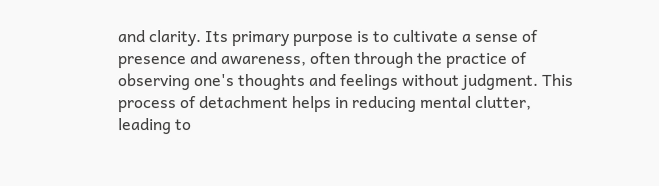and clarity. Its primary purpose is to cultivate a sense of presence and awareness, often through the practice of observing one's thoughts and feelings without judgment. This process of detachment helps in reducing mental clutter, leading to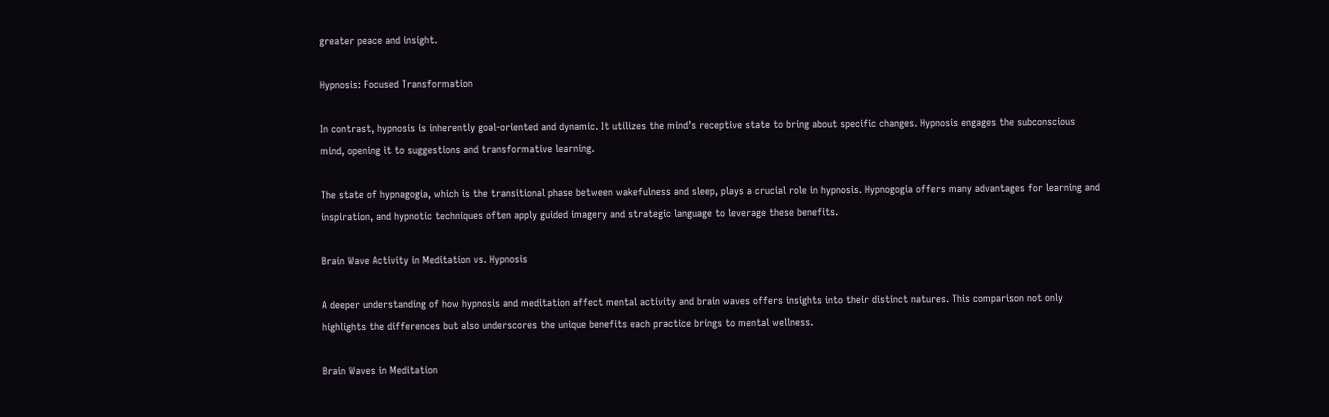greater peace and insight.

Hypnosis: Focused Transformation

In contrast, hypnosis is inherently goal-oriented and dynamic. It utilizes the mind’s receptive state to bring about specific changes. Hypnosis engages the subconscious mind, opening it to suggestions and transformative learning.

The state of hypnagogia, which is the transitional phase between wakefulness and sleep, plays a crucial role in hypnosis. Hypnogogia offers many advantages for learning and inspiration, and hypnotic techniques often apply guided imagery and strategic language to leverage these benefits.

Brain Wave Activity in Meditation vs. Hypnosis

A deeper understanding of how hypnosis and meditation affect mental activity and brain waves offers insights into their distinct natures. This comparison not only highlights the differences but also underscores the unique benefits each practice brings to mental wellness.

Brain Waves in Meditation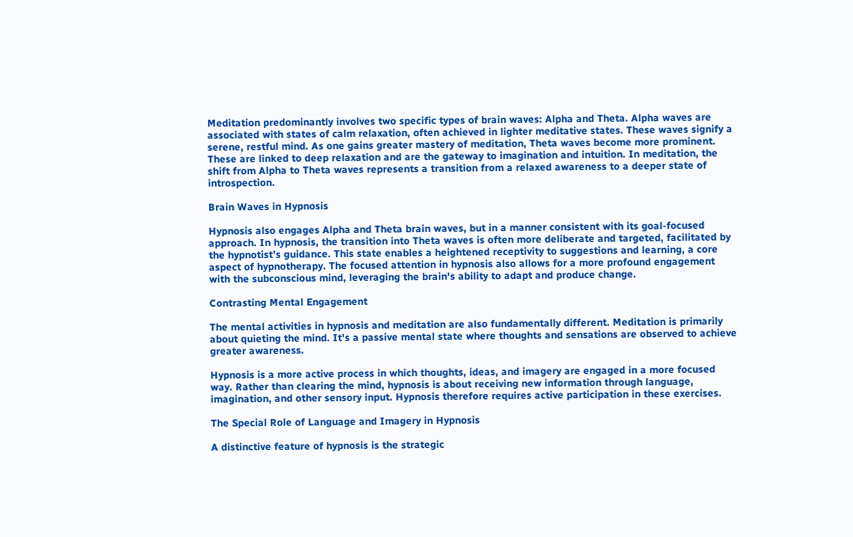Meditation predominantly involves two specific types of brain waves: Alpha and Theta. Alpha waves are associated with states of calm relaxation, often achieved in lighter meditative states. These waves signify a serene, restful mind. As one gains greater mastery of meditation, Theta waves become more prominent. These are linked to deep relaxation and are the gateway to imagination and intuition. In meditation, the shift from Alpha to Theta waves represents a transition from a relaxed awareness to a deeper state of introspection.

Brain Waves in Hypnosis

Hypnosis also engages Alpha and Theta brain waves, but in a manner consistent with its goal-focused approach. In hypnosis, the transition into Theta waves is often more deliberate and targeted, facilitated by the hypnotist’s guidance. This state enables a heightened receptivity to suggestions and learning, a core aspect of hypnotherapy. The focused attention in hypnosis also allows for a more profound engagement with the subconscious mind, leveraging the brain's ability to adapt and produce change.

Contrasting Mental Engagement

The mental activities in hypnosis and meditation are also fundamentally different. Meditation is primarily about quieting the mind. It's a passive mental state where thoughts and sensations are observed to achieve greater awareness.

Hypnosis is a more active process in which thoughts, ideas, and imagery are engaged in a more focused way. Rather than clearing the mind, hypnosis is about receiving new information through language, imagination, and other sensory input. Hypnosis therefore requires active participation in these exercises.

The Special Role of Language and Imagery in Hypnosis

A distinctive feature of hypnosis is the strategic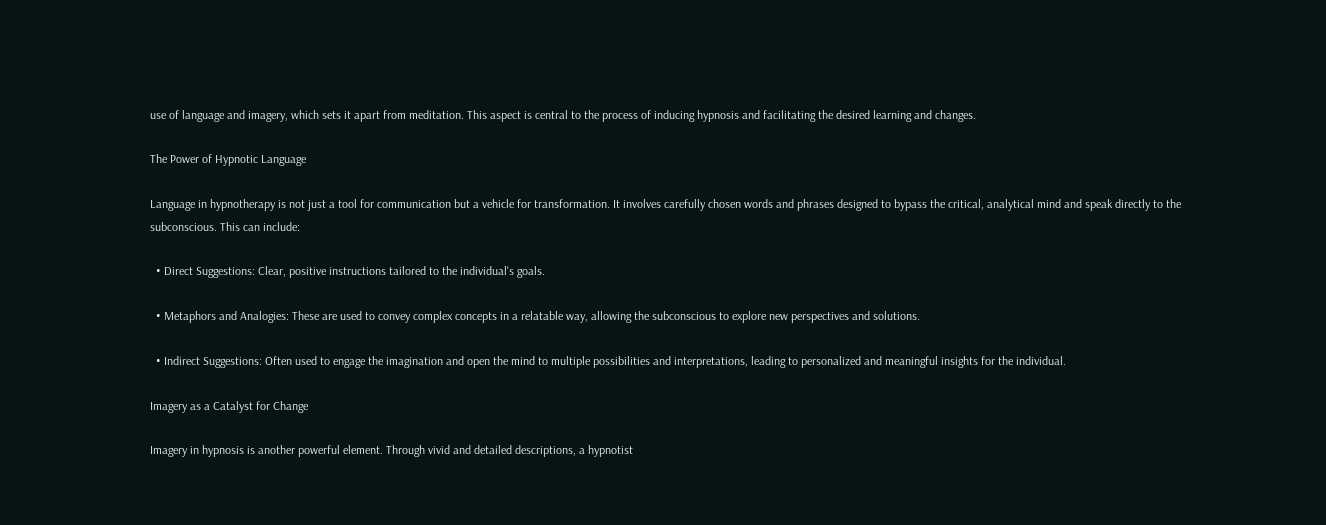use of language and imagery, which sets it apart from meditation. This aspect is central to the process of inducing hypnosis and facilitating the desired learning and changes.

The Power of Hypnotic Language

Language in hypnotherapy is not just a tool for communication but a vehicle for transformation. It involves carefully chosen words and phrases designed to bypass the critical, analytical mind and speak directly to the subconscious. This can include:

  • Direct Suggestions: Clear, positive instructions tailored to the individual's goals.

  • Metaphors and Analogies: These are used to convey complex concepts in a relatable way, allowing the subconscious to explore new perspectives and solutions.

  • Indirect Suggestions: Often used to engage the imagination and open the mind to multiple possibilities and interpretations, leading to personalized and meaningful insights for the individual.

Imagery as a Catalyst for Change

Imagery in hypnosis is another powerful element. Through vivid and detailed descriptions, a hypnotist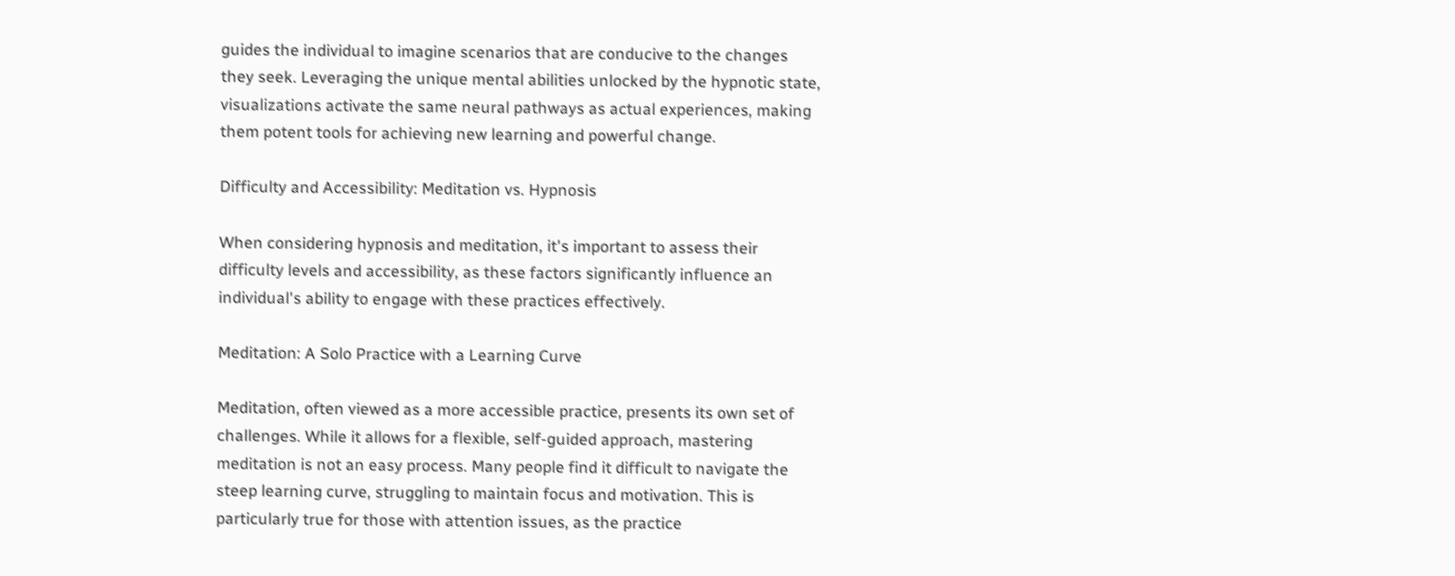guides the individual to imagine scenarios that are conducive to the changes they seek. Leveraging the unique mental abilities unlocked by the hypnotic state, visualizations activate the same neural pathways as actual experiences, making them potent tools for achieving new learning and powerful change.

Difficulty and Accessibility: Meditation vs. Hypnosis

When considering hypnosis and meditation, it's important to assess their difficulty levels and accessibility, as these factors significantly influence an individual's ability to engage with these practices effectively.

Meditation: A Solo Practice with a Learning Curve

Meditation, often viewed as a more accessible practice, presents its own set of challenges. While it allows for a flexible, self-guided approach, mastering meditation is not an easy process. Many people find it difficult to navigate the steep learning curve, struggling to maintain focus and motivation. This is particularly true for those with attention issues, as the practice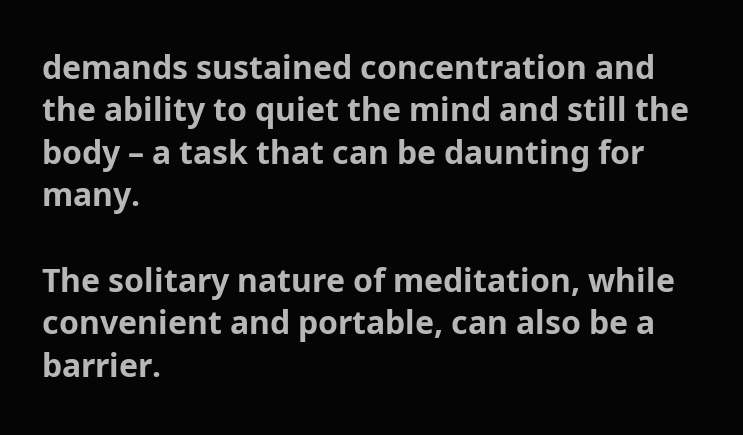demands sustained concentration and the ability to quiet the mind and still the body – a task that can be daunting for many.

The solitary nature of meditation, while convenient and portable, can also be a barrier.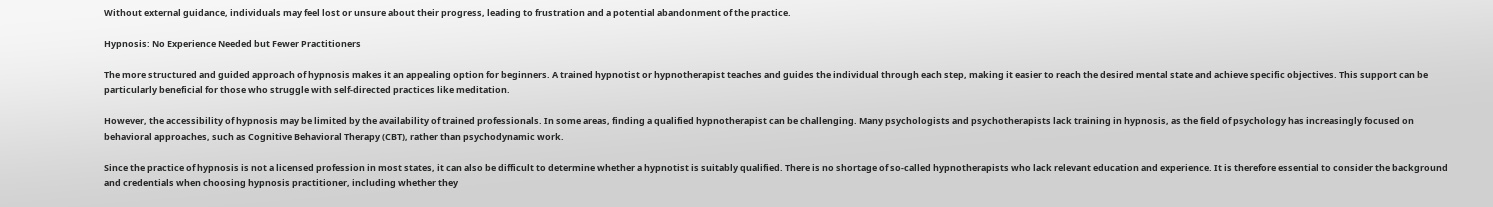Without external guidance, individuals may feel lost or unsure about their progress, leading to frustration and a potential abandonment of the practice.

Hypnosis: No Experience Needed but Fewer Practitioners

The more structured and guided approach of hypnosis makes it an appealing option for beginners. A trained hypnotist or hypnotherapist teaches and guides the individual through each step, making it easier to reach the desired mental state and achieve specific objectives. This support can be particularly beneficial for those who struggle with self-directed practices like meditation.

However, the accessibility of hypnosis may be limited by the availability of trained professionals. In some areas, finding a qualified hypnotherapist can be challenging. Many psychologists and psychotherapists lack training in hypnosis, as the field of psychology has increasingly focused on behavioral approaches, such as Cognitive Behavioral Therapy (CBT), rather than psychodynamic work.

Since the practice of hypnosis is not a licensed profession in most states, it can also be difficult to determine whether a hypnotist is suitably qualified. There is no shortage of so-called hypnotherapists who lack relevant education and experience. It is therefore essential to consider the background and credentials when choosing hypnosis practitioner, including whether they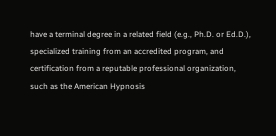have a terminal degree in a related field (e.g., Ph.D. or Ed.D.), specialized training from an accredited program, and certification from a reputable professional organization, such as the American Hypnosis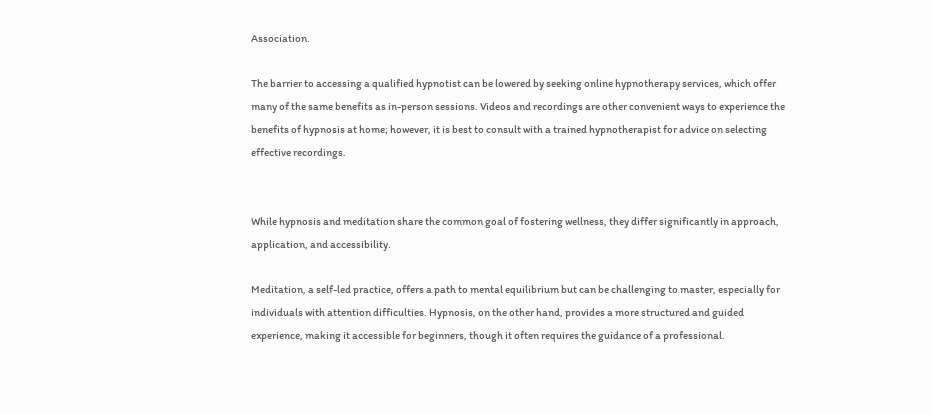Association.

The barrier to accessing a qualified hypnotist can be lowered by seeking online hypnotherapy services, which offer many of the same benefits as in-person sessions. Videos and recordings are other convenient ways to experience the benefits of hypnosis at home; however, it is best to consult with a trained hypnotherapist for advice on selecting effective recordings.


While hypnosis and meditation share the common goal of fostering wellness, they differ significantly in approach, application, and accessibility.

Meditation, a self-led practice, offers a path to mental equilibrium but can be challenging to master, especially for individuals with attention difficulties. Hypnosis, on the other hand, provides a more structured and guided experience, making it accessible for beginners, though it often requires the guidance of a professional.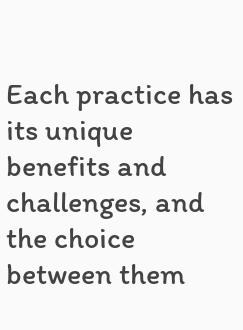Each practice has its unique benefits and challenges, and the choice between them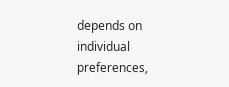depends on individual preferences,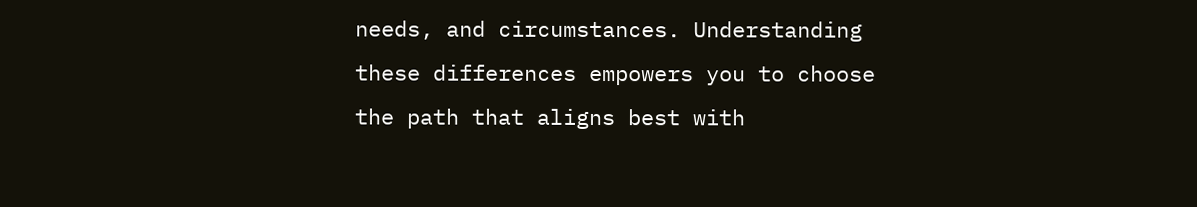needs, and circumstances. Understanding these differences empowers you to choose the path that aligns best with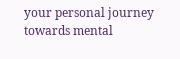your personal journey towards mental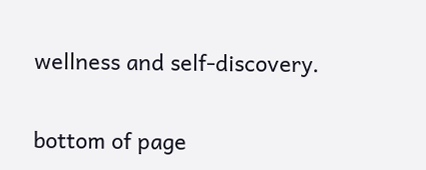wellness and self-discovery.


bottom of page